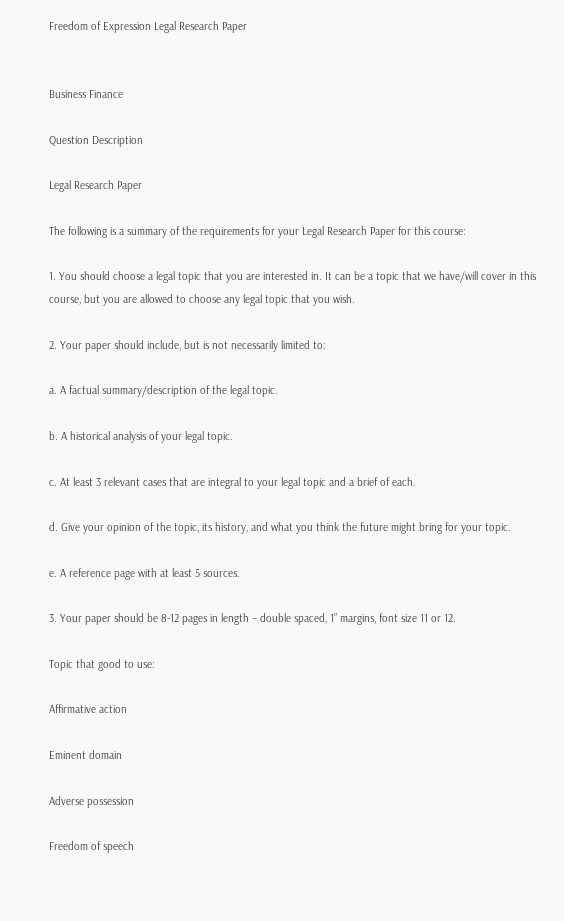Freedom of Expression Legal Research Paper


Business Finance

Question Description

Legal Research Paper

The following is a summary of the requirements for your Legal Research Paper for this course:

1. You should choose a legal topic that you are interested in. It can be a topic that we have/will cover in this course, but you are allowed to choose any legal topic that you wish.

2. Your paper should include, but is not necessarily limited to:

a. A factual summary/description of the legal topic.

b. A historical analysis of your legal topic.

c. At least 3 relevant cases that are integral to your legal topic and a brief of each.

d. Give your opinion of the topic, its history, and what you think the future might bring for your topic.

e. A reference page with at least 5 sources.

3. Your paper should be 8-12 pages in length – double spaced, 1” margins, font size 11 or 12.

Topic that good to use:

Affirmative action

Eminent domain

Adverse possession

Freedom of speech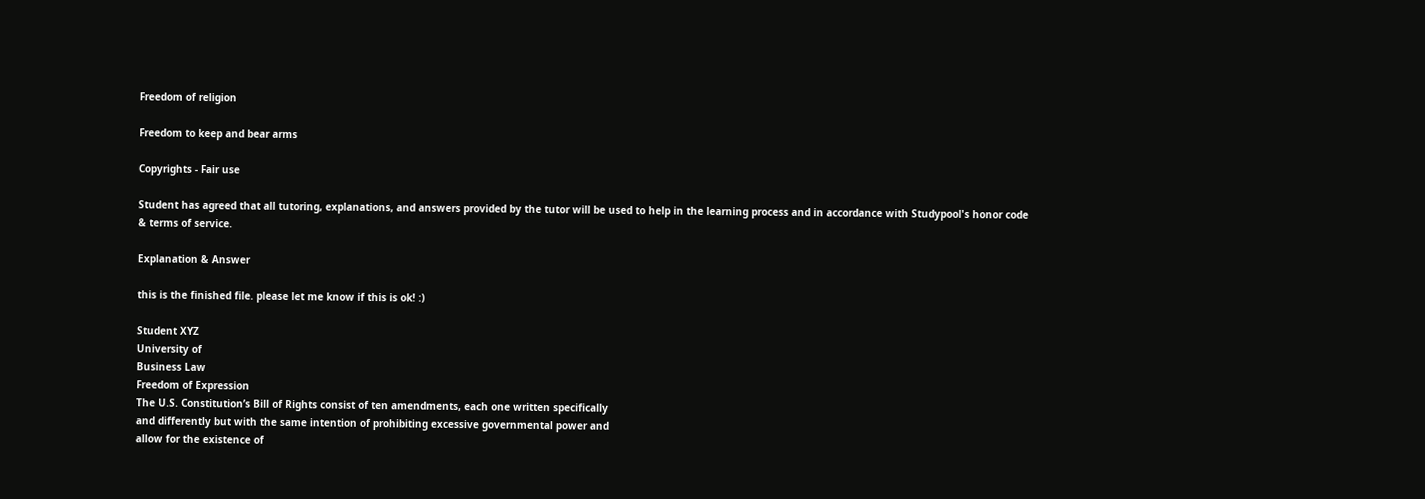Freedom of religion

Freedom to keep and bear arms

Copyrights - Fair use

Student has agreed that all tutoring, explanations, and answers provided by the tutor will be used to help in the learning process and in accordance with Studypool's honor code & terms of service.

Explanation & Answer

this is the finished file. please let me know if this is ok! :)

Student XYZ
University of
Business Law
Freedom of Expression
The U.S. Constitution’s Bill of Rights consist of ten amendments, each one written specifically
and differently but with the same intention of prohibiting excessive governmental power and
allow for the existence of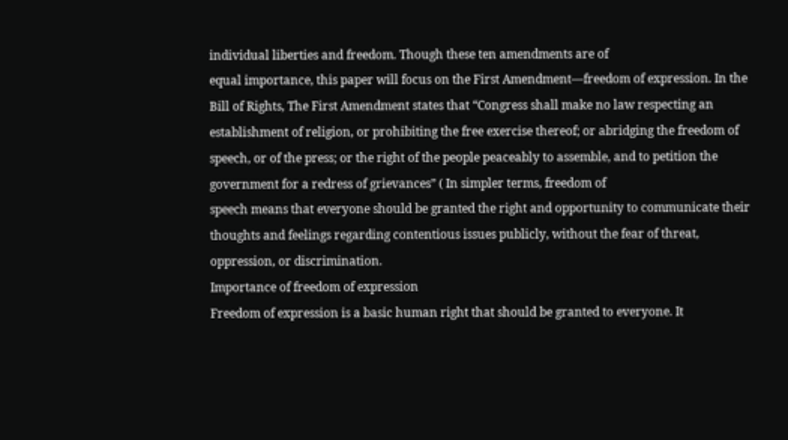individual liberties and freedom. Though these ten amendments are of
equal importance, this paper will focus on the First Amendment—freedom of expression. In the
Bill of Rights, The First Amendment states that “Congress shall make no law respecting an
establishment of religion, or prohibiting the free exercise thereof; or abridging the freedom of
speech, or of the press; or the right of the people peaceably to assemble, and to petition the
government for a redress of grievances” ( In simpler terms, freedom of
speech means that everyone should be granted the right and opportunity to communicate their
thoughts and feelings regarding contentious issues publicly, without the fear of threat,
oppression, or discrimination.
Importance of freedom of expression
Freedom of expression is a basic human right that should be granted to everyone. It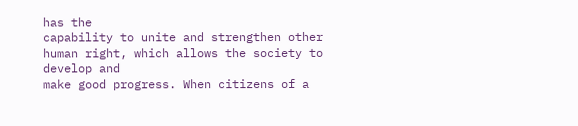has the
capability to unite and strengthen other human right, which allows the society to develop and
make good progress. When citizens of a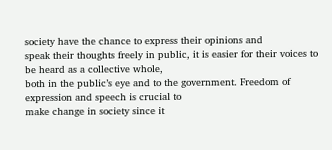society have the chance to express their opinions and
speak their thoughts freely in public, it is easier for their voices to be heard as a collective whole,
both in the public’s eye and to the government. Freedom of expression and speech is crucial to
make change in society since it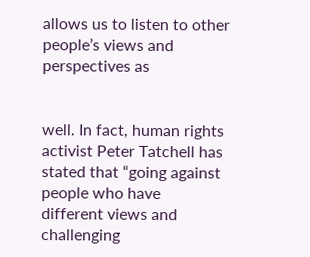allows us to listen to other people’s views and perspectives as


well. In fact, human rights activist Peter Tatchell has stated that “going against people who have
different views and challenging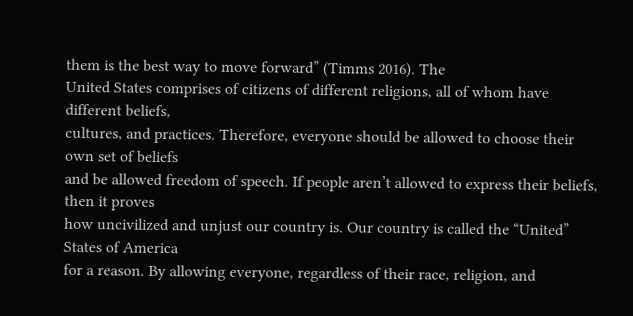them is the best way to move forward” (Timms 2016). The
United States comprises of citizens of different religions, all of whom have different beliefs,
cultures, and practices. Therefore, everyone should be allowed to choose their own set of beliefs
and be allowed freedom of speech. If people aren’t allowed to express their beliefs, then it proves
how uncivilized and unjust our country is. Our country is called the “United” States of America
for a reason. By allowing everyone, regardless of their race, religion, and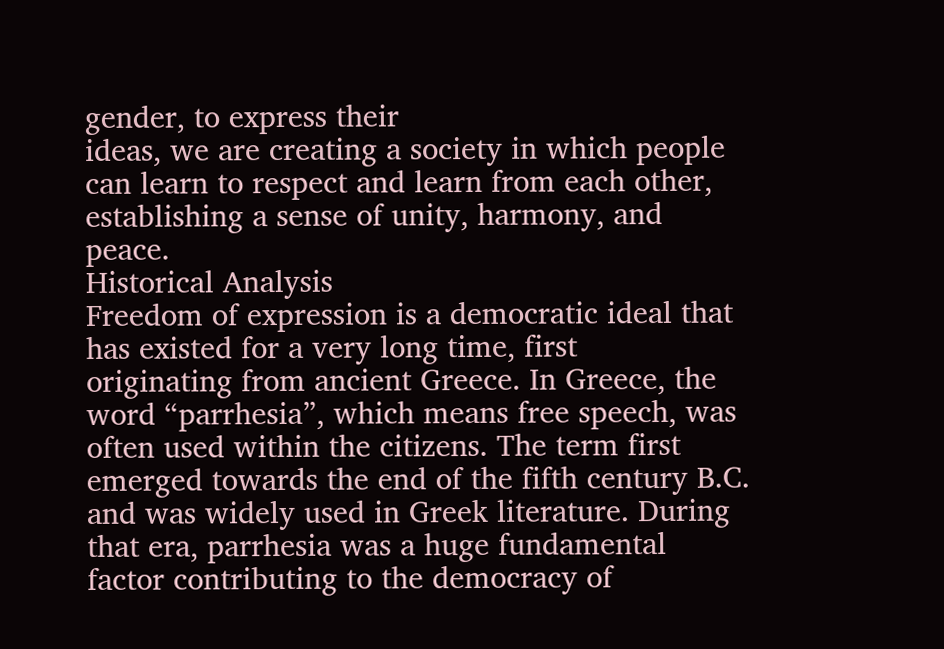gender, to express their
ideas, we are creating a society in which people can learn to respect and learn from each other,
establishing a sense of unity, harmony, and peace.
Historical Analysis
Freedom of expression is a democratic ideal that has existed for a very long time, first
originating from ancient Greece. In Greece, the word “parrhesia”, which means free speech, was
often used within the citizens. The term first emerged towards the end of the fifth century B.C.
and was widely used in Greek literature. During that era, parrhesia was a huge fundamental
factor contributing to the democracy of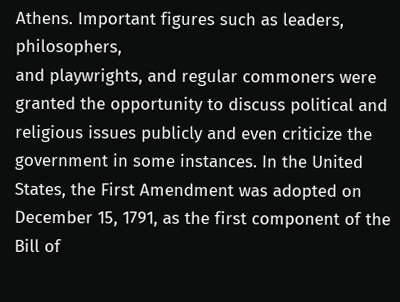Athens. Important figures such as leaders, philosophers,
and playwrights, and regular commoners were granted the opportunity to discuss political and
religious issues publicly and even criticize the government in some instances. In the United
States, the First Amendment was adopted on December 15, 1791, as the first component of the
Bill of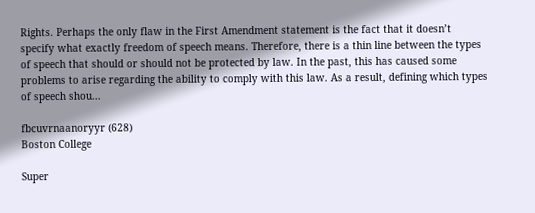Rights. Perhaps the only flaw in the First Amendment statement is the fact that it doesn’t
specify what exactly freedom of speech means. Therefore, there is a thin line between the types
of speech that should or should not be protected by law. In the past, this has caused some
problems to arise regarding the ability to comply with this law. As a result, defining which types
of speech shou...

fbcuvrnaanoryyr (628)
Boston College

Super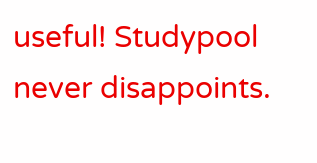useful! Studypool never disappoints.